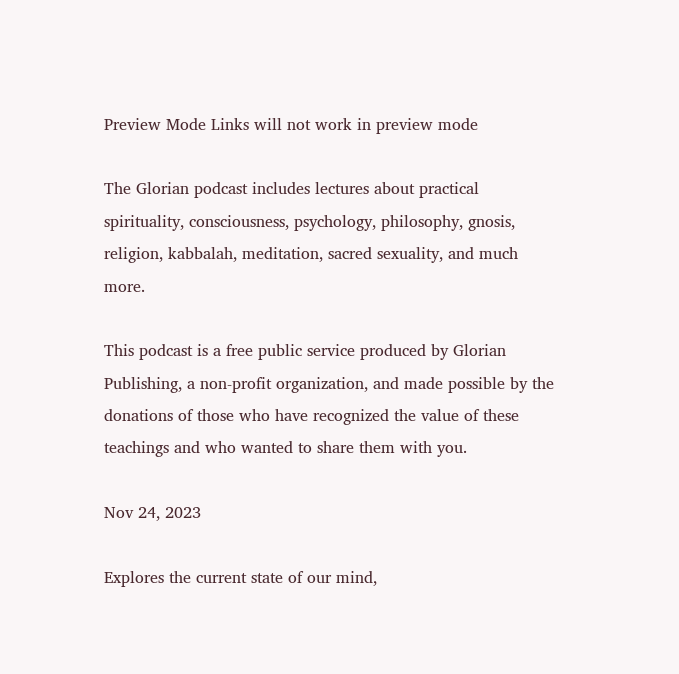Preview Mode Links will not work in preview mode

The Glorian podcast includes lectures about practical spirituality, consciousness, psychology, philosophy, gnosis, religion, kabbalah, meditation, sacred sexuality, and much more.

This podcast is a free public service produced by Glorian Publishing, a non-profit organization, and made possible by the donations of those who have recognized the value of these teachings and who wanted to share them with you.

Nov 24, 2023

Explores the current state of our mind,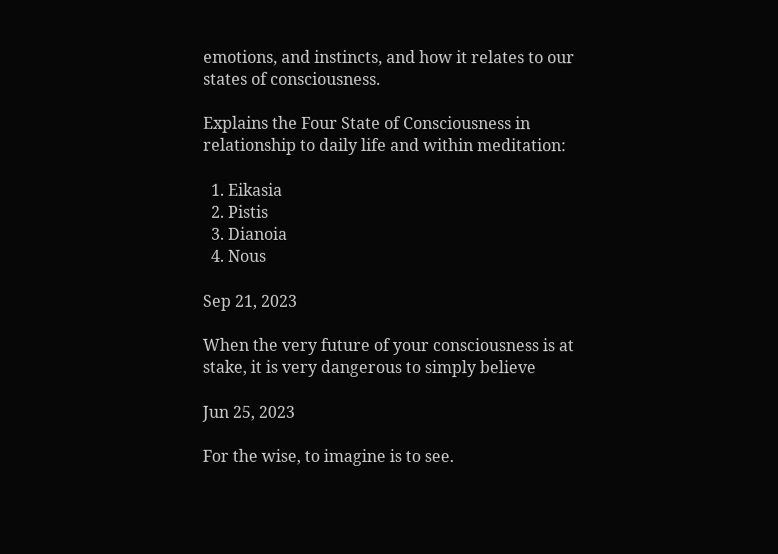emotions, and instincts, and how it relates to our states of consciousness.

Explains the Four State of Consciousness in relationship to daily life and within meditation:

  1. Eikasia
  2. Pistis
  3. Dianoia
  4. Nous

Sep 21, 2023

When the very future of your consciousness is at stake, it is very dangerous to simply believe

Jun 25, 2023

For the wise, to imagine is to see.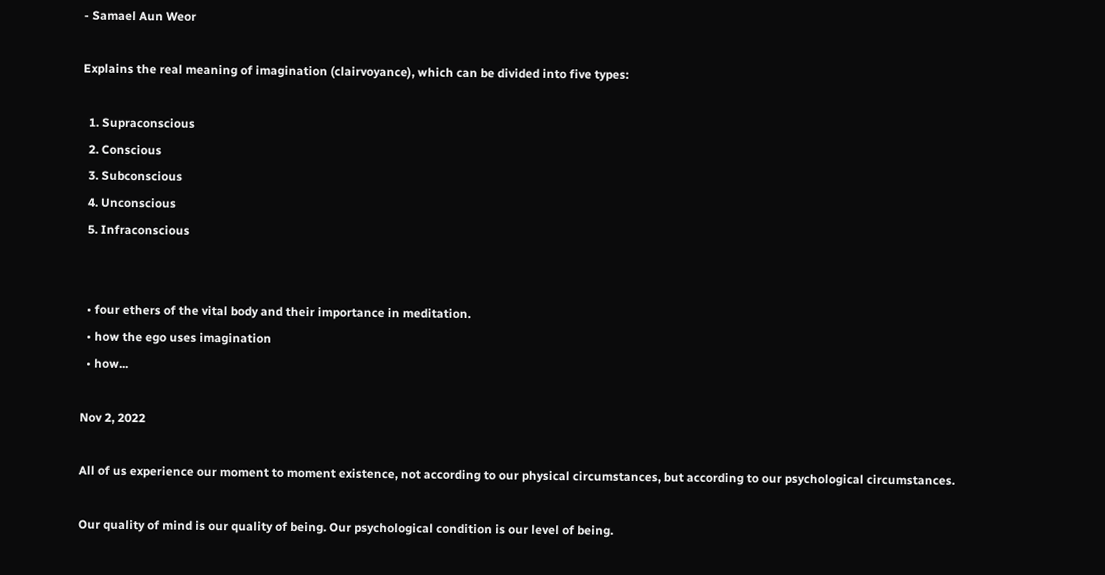- Samael Aun Weor

Explains the real meaning of imagination (clairvoyance), which can be divided into five types:

  1. Supraconscious
  2. Conscious
  3. Subconscious
  4. Unconscious
  5. Infraconscious


  • four ethers of the vital body and their importance in meditation.
  • how the ego uses imagination
  • how...

Nov 2, 2022

All of us experience our moment to moment existence, not according to our physical circumstances, but according to our psychological circumstances.

Our quality of mind is our quality of being. Our psychological condition is our level of being.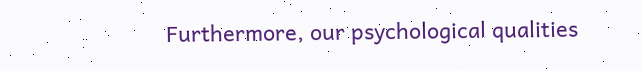Furthermore, our psychological qualities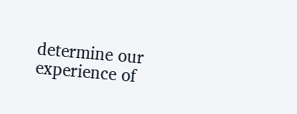determine our experience of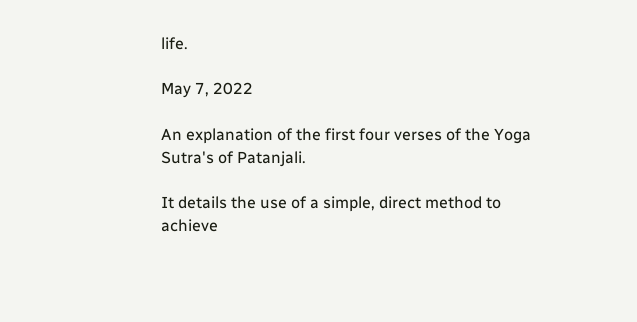life.

May 7, 2022

An explanation of the first four verses of the Yoga Sutra's of Patanjali.

It details the use of a simple, direct method to achieve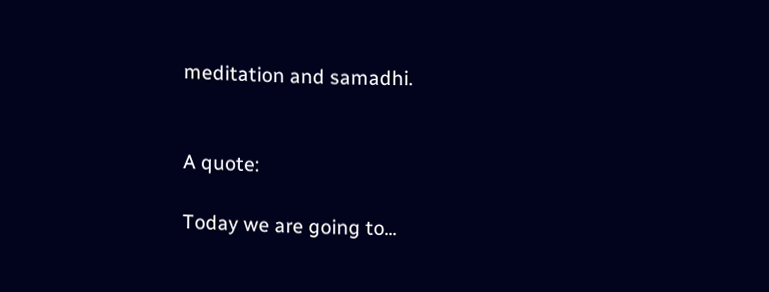meditation and samadhi.


A quote:

Today we are going to...